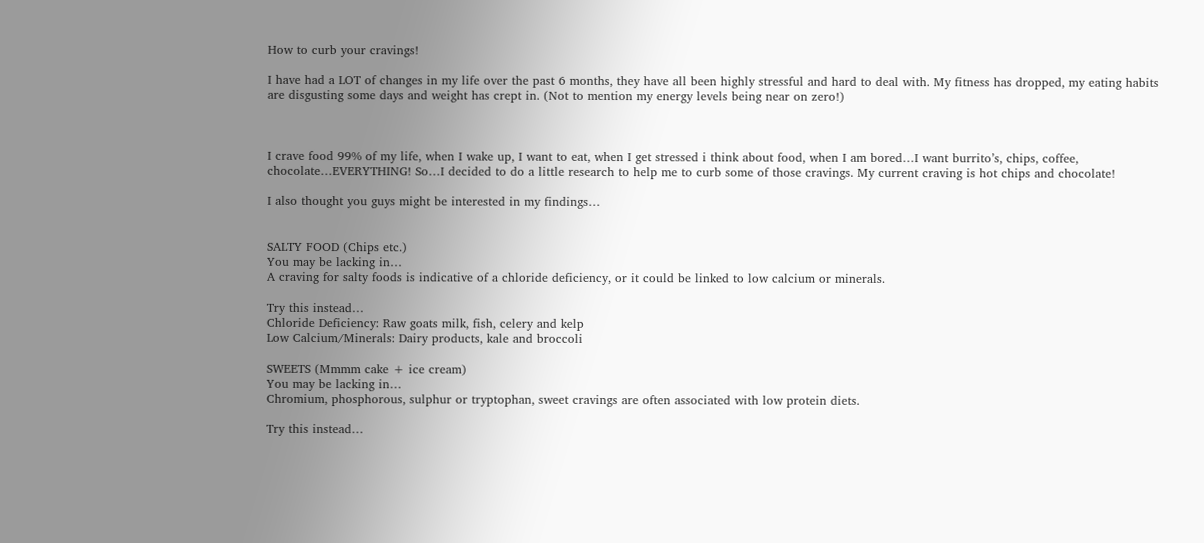How to curb your cravings!

I have had a LOT of changes in my life over the past 6 months, they have all been highly stressful and hard to deal with. My fitness has dropped, my eating habits are disgusting some days and weight has crept in. (Not to mention my energy levels being near on zero!)



I crave food 99% of my life, when I wake up, I want to eat, when I get stressed i think about food, when I am bored…I want burrito’s, chips, coffee, chocolate…EVERYTHING! So…I decided to do a little research to help me to curb some of those cravings. My current craving is hot chips and chocolate!

I also thought you guys might be interested in my findings…


SALTY FOOD (Chips etc.)
You may be lacking in…
A craving for salty foods is indicative of a chloride deficiency, or it could be linked to low calcium or minerals.

Try this instead…
Chloride Deficiency: Raw goats milk, fish, celery and kelp
Low Calcium/Minerals: Dairy products, kale and broccoli

SWEETS (Mmmm cake + ice cream)
You may be lacking in…
Chromium, phosphorous, sulphur or tryptophan, sweet cravings are often associated with low protein diets.

Try this instead…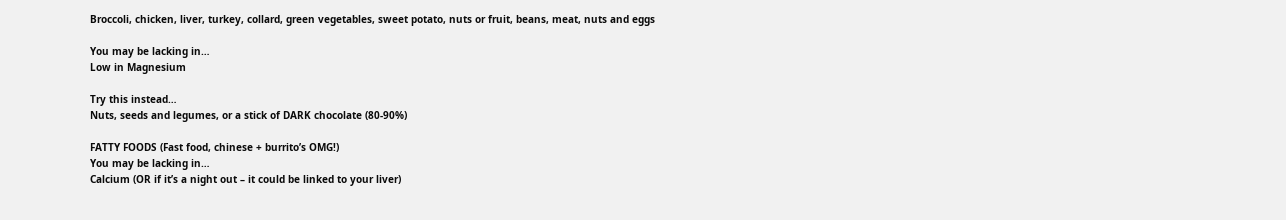Broccoli, chicken, liver, turkey, collard, green vegetables, sweet potato, nuts or fruit, beans, meat, nuts and eggs

You may be lacking in…
Low in Magnesium

Try this instead…
Nuts, seeds and legumes, or a stick of DARK chocolate (80-90%)

FATTY FOODS (Fast food, chinese + burrito’s OMG!)
You may be lacking in…
Calcium (OR if it’s a night out – it could be linked to your liver)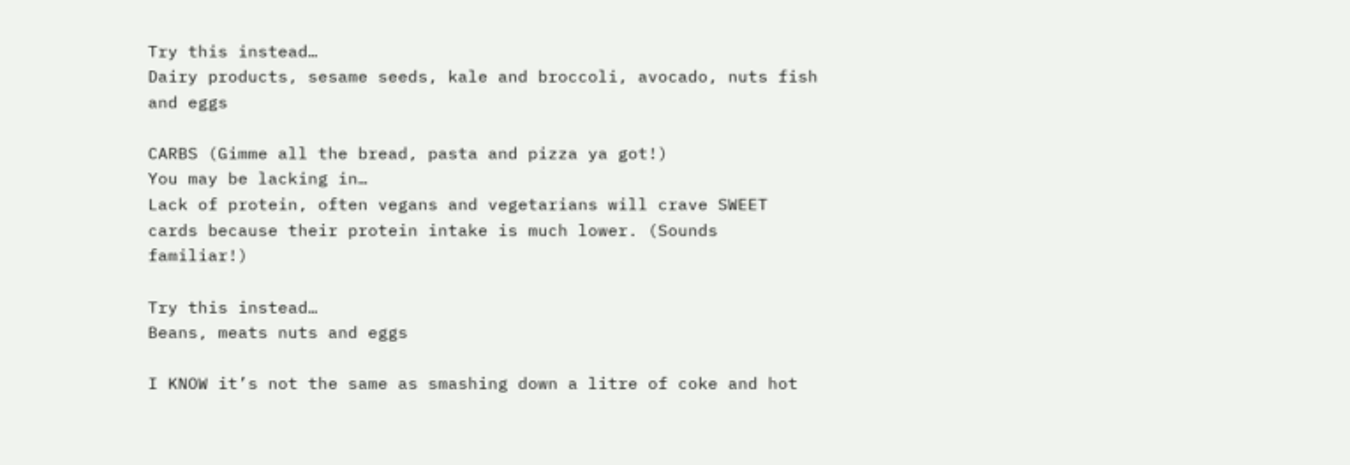Try this instead…
Dairy products, sesame seeds, kale and broccoli, avocado, nuts fish and eggs

CARBS (Gimme all the bread, pasta and pizza ya got!)
You may be lacking in…
Lack of protein, often vegans and vegetarians will crave SWEET cards because their protein intake is much lower. (Sounds familiar!)

Try this instead…
Beans, meats nuts and eggs

I KNOW it’s not the same as smashing down a litre of coke and hot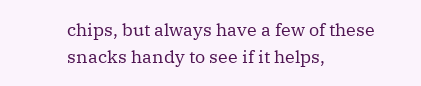chips, but always have a few of these snacks handy to see if it helps,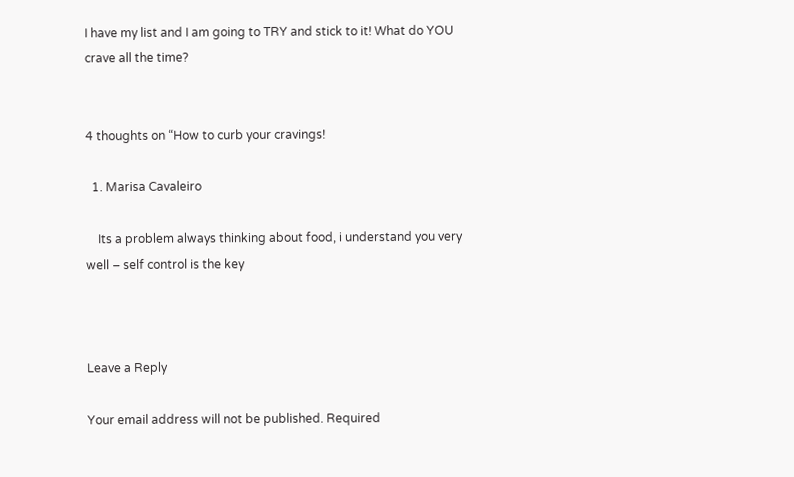I have my list and I am going to TRY and stick to it! What do YOU crave all the time?


4 thoughts on “How to curb your cravings!

  1. Marisa Cavaleiro

    Its a problem always thinking about food, i understand you very well – self control is the key



Leave a Reply

Your email address will not be published. Required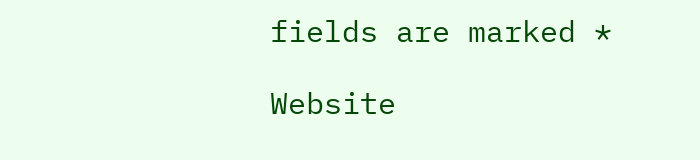fields are marked *

Website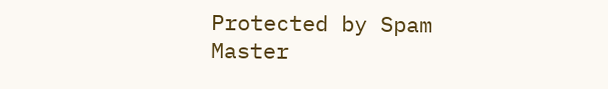Protected by Spam Master